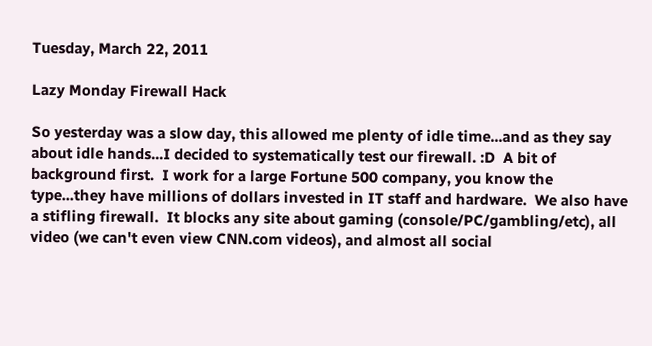Tuesday, March 22, 2011

Lazy Monday Firewall Hack

So yesterday was a slow day, this allowed me plenty of idle time...and as they say about idle hands...I decided to systematically test our firewall. :D  A bit of background first.  I work for a large Fortune 500 company, you know the type...they have millions of dollars invested in IT staff and hardware.  We also have a stifling firewall.  It blocks any site about gaming (console/PC/gambling/etc), all video (we can't even view CNN.com videos), and almost all social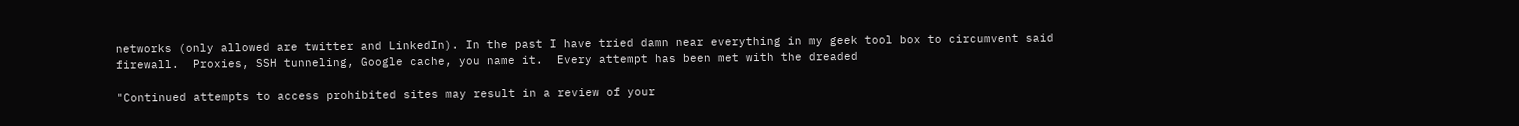networks (only allowed are twitter and LinkedIn). In the past I have tried damn near everything in my geek tool box to circumvent said firewall.  Proxies, SSH tunneling, Google cache, you name it.  Every attempt has been met with the dreaded

"Continued attempts to access prohibited sites may result in a review of your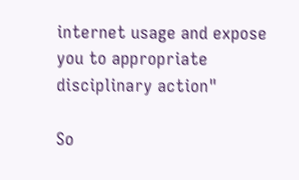internet usage and expose you to appropriate disciplinary action"

So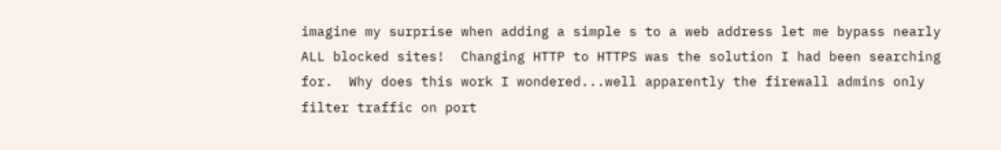imagine my surprise when adding a simple s to a web address let me bypass nearly ALL blocked sites!  Changing HTTP to HTTPS was the solution I had been searching for.  Why does this work I wondered...well apparently the firewall admins only filter traffic on port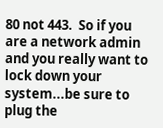80 not 443.  So if you are a network admin and you really want to lock down your system...be sure to plug the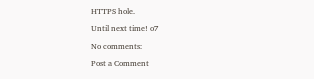HTTPS hole.

Until next time! o7

No comments:

Post a Comment